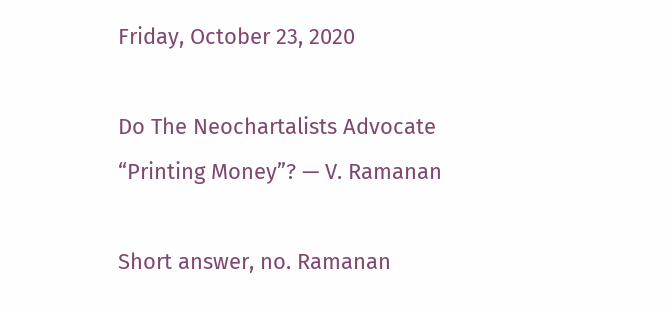Friday, October 23, 2020

Do The Neochartalists Advocate “Printing Money”? — V. Ramanan

Short answer, no. Ramanan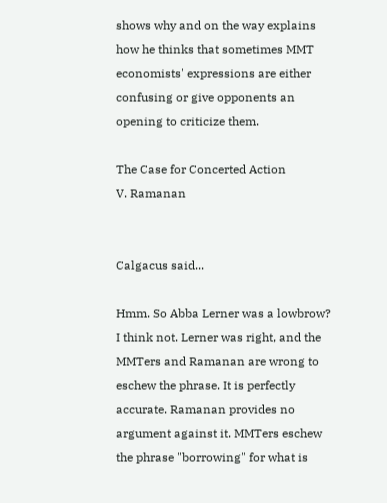shows why and on the way explains how he thinks that sometimes MMT economists' expressions are either confusing or give opponents an opening to criticize them.

The Case for Concerted Action
V. Ramanan


Calgacus said...

Hmm. So Abba Lerner was a lowbrow? I think not. Lerner was right, and the MMTers and Ramanan are wrong to eschew the phrase. It is perfectly accurate. Ramanan provides no argument against it. MMTers eschew the phrase "borrowing" for what is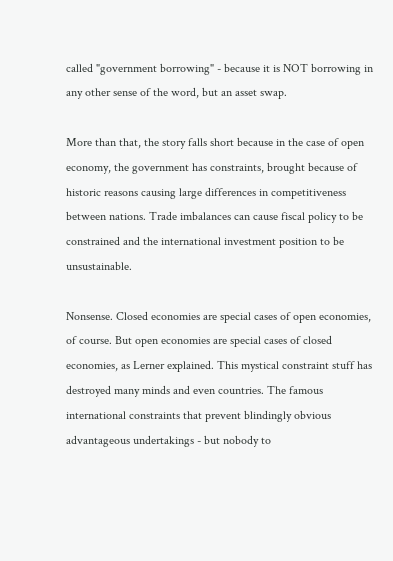called "government borrowing" - because it is NOT borrowing in any other sense of the word, but an asset swap.

More than that, the story falls short because in the case of open economy, the government has constraints, brought because of historic reasons causing large differences in competitiveness between nations. Trade imbalances can cause fiscal policy to be constrained and the international investment position to be unsustainable.

Nonsense. Closed economies are special cases of open economies, of course. But open economies are special cases of closed economies, as Lerner explained. This mystical constraint stuff has destroyed many minds and even countries. The famous international constraints that prevent blindingly obvious advantageous undertakings - but nobody to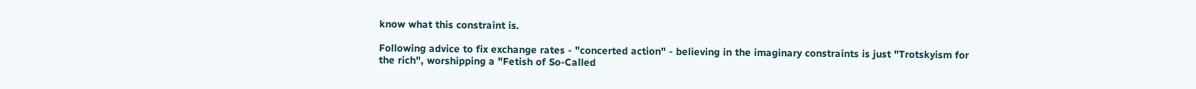know what this constraint is.

Following advice to fix exchange rates - "concerted action" - believing in the imaginary constraints is just "Trotskyism for the rich", worshipping a "Fetish of So-Called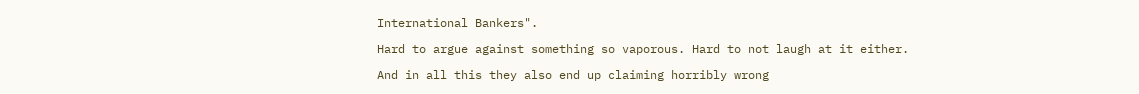International Bankers".

Hard to argue against something so vaporous. Hard to not laugh at it either.

And in all this they also end up claiming horribly wrong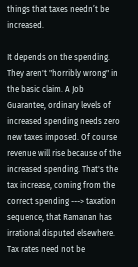things that taxes needn’t be increased.

It depends on the spending. They aren't "horribly wrong" in the basic claim. A Job Guarantee, ordinary levels of increased spending needs zero new taxes imposed. Of course revenue will rise because of the increased spending. That's the tax increase, coming from the correct spending ---> taxation sequence, that Ramanan has irrational disputed elsewhere. Tax rates need not be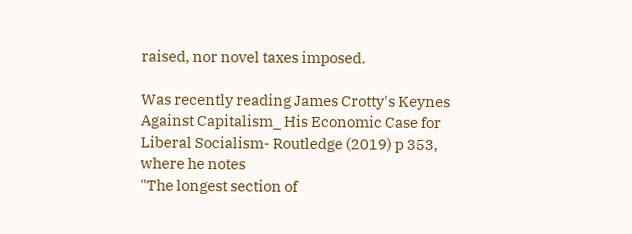raised, nor novel taxes imposed.

Was recently reading James Crotty's Keynes Against Capitalism_ His Economic Case for Liberal Socialism- Routledge (2019) p 353, where he notes
"The longest section of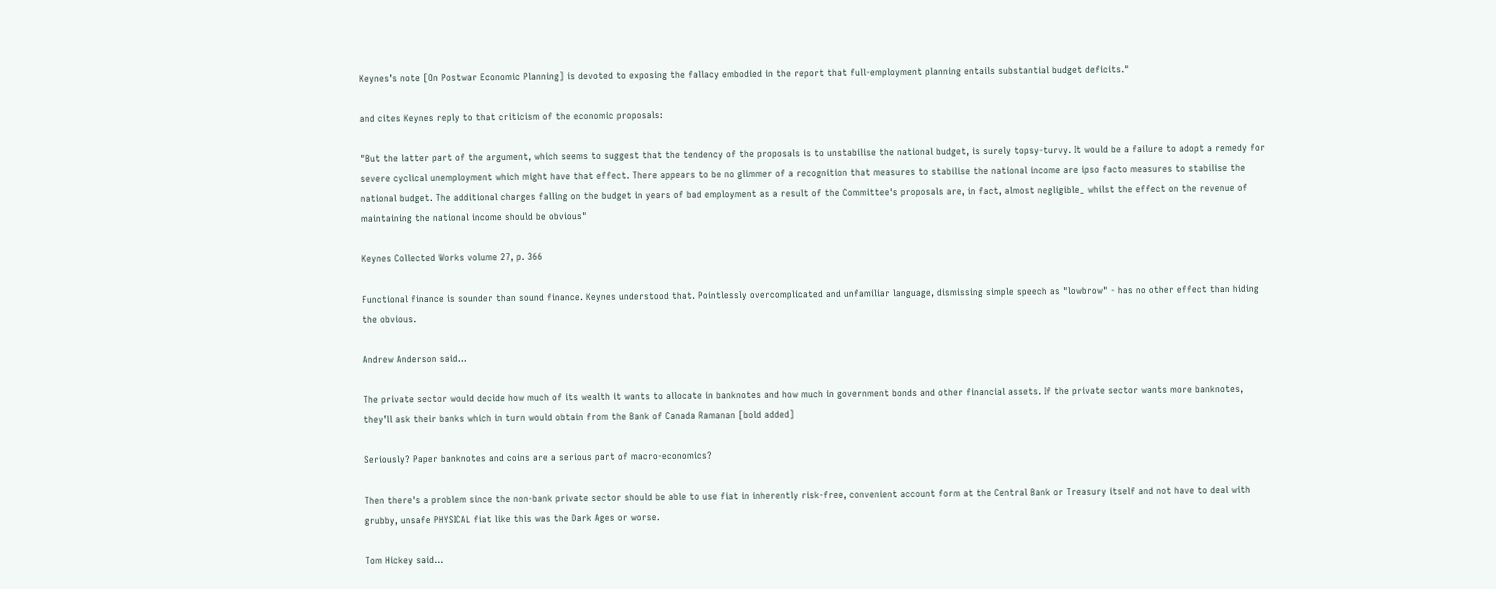Keynes’s note [On Postwar Economic Planning] is devoted to exposing the fallacy embodied in the report that full-employment planning entails substantial budget deficits."

and cites Keynes reply to that criticism of the economic proposals:

"But the latter part of the argument, which seems to suggest that the tendency of the proposals is to unstabilise the national budget, is surely topsy-turvy. It would be a failure to adopt a remedy for severe cyclical unemployment which might have that effect. There appears to be no glimmer of a recognition that measures to stabilise the national income are ipso facto measures to stabilise the national budget. The additional charges falling on the budget in years of bad employment as a result of the Committee's proposals are, in fact, almost negligible_ whilst the effect on the revenue of maintaining the national income should be obvious"

Keynes Collected Works volume 27, p. 366

Functional finance is sounder than sound finance. Keynes understood that. Pointlessly overcomplicated and unfamiliar language, dismissing simple speech as "lowbrow" - has no other effect than hiding the obvious.

Andrew Anderson said...

The private sector would decide how much of its wealth it wants to allocate in banknotes and how much in government bonds and other financial assets. If the private sector wants more banknotes, they’ll ask their banks which in turn would obtain from the Bank of Canada Ramanan [bold added]

Seriously? Paper banknotes and coins are a serious part of macro-economics?

Then there's a problem since the non-bank private sector should be able to use fiat in inherently risk-free, convenient account form at the Central Bank or Treasury itself and not have to deal with grubby, unsafe PHYSICAL fiat like this was the Dark Ages or worse.

Tom Hickey said...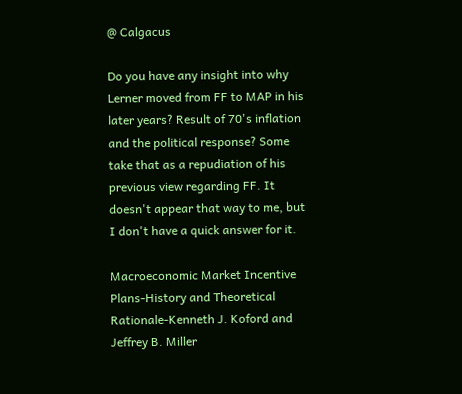@ Calgacus

Do you have any insight into why Lerner moved from FF to MAP in his later years? Result of 70's inflation and the political response? Some take that as a repudiation of his previous view regarding FF. It doesn't appear that way to me, but I don't have a quick answer for it.

Macroeconomic Market Incentive Plans-History and Theoretical Rationale-Kenneth J. Koford and Jeffrey B. Miller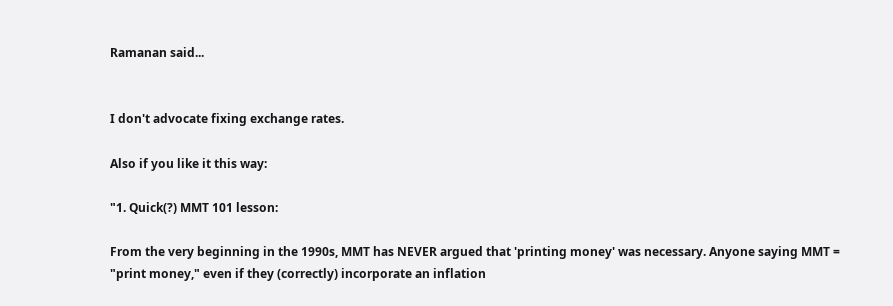Ramanan said...


I don't advocate fixing exchange rates.

Also if you like it this way:

"1. Quick(?) MMT 101 lesson:

From the very beginning in the 1990s, MMT has NEVER argued that 'printing money' was necessary. Anyone saying MMT = "print money," even if they (correctly) incorporate an inflation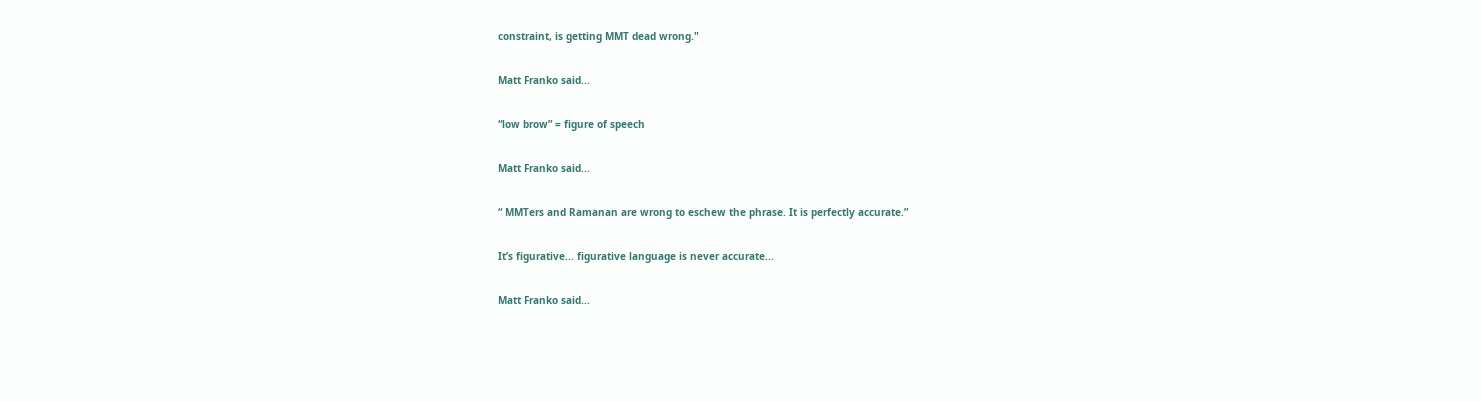constraint, is getting MMT dead wrong."

Matt Franko said...

“low brow” = figure of speech

Matt Franko said...

“ MMTers and Ramanan are wrong to eschew the phrase. It is perfectly accurate.”

It’s figurative... figurative language is never accurate...

Matt Franko said...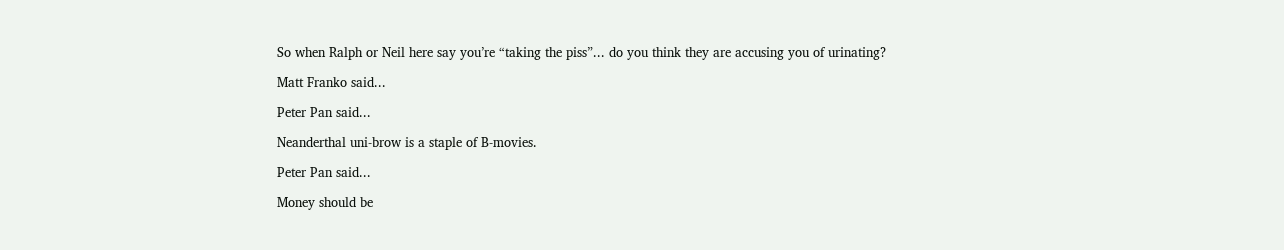So when Ralph or Neil here say you’re “taking the piss”... do you think they are accusing you of urinating?

Matt Franko said...

Peter Pan said...

Neanderthal uni-brow is a staple of B-movies.

Peter Pan said...

Money should be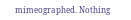mimeographed. Nothing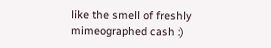like the smell of freshly mimeographed cash :)